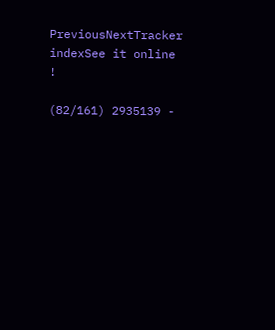PreviousNextTracker indexSee it online !

(82/161) 2935139 -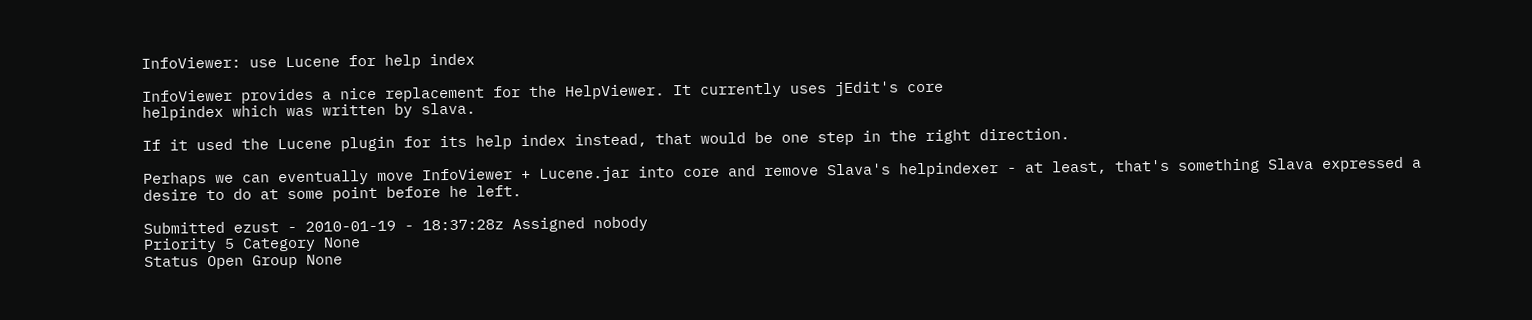InfoViewer: use Lucene for help index

InfoViewer provides a nice replacement for the HelpViewer. It currently uses jEdit's core
helpindex which was written by slava.

If it used the Lucene plugin for its help index instead, that would be one step in the right direction.

Perhaps we can eventually move InfoViewer + Lucene.jar into core and remove Slava's helpindexer - at least, that's something Slava expressed a desire to do at some point before he left.

Submitted ezust - 2010-01-19 - 18:37:28z Assigned nobody
Priority 5 Category None
Status Open Group None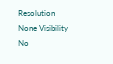Resolution None Visibility No